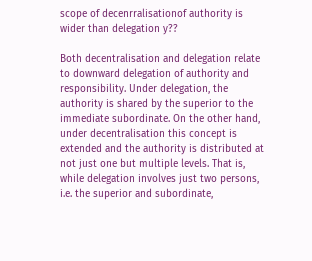scope of decenrralisationof authority is wider than delegation y??

Both decentralisation and delegation relate to downward delegation of authority and responsibility. Under delegation, the authority is shared by the superior to the immediate subordinate. On the other hand, under decentralisation this concept is extended and the authority is distributed at not just one but multiple levels. That is, while delegation involves just two persons, i.e. the superior and subordinate,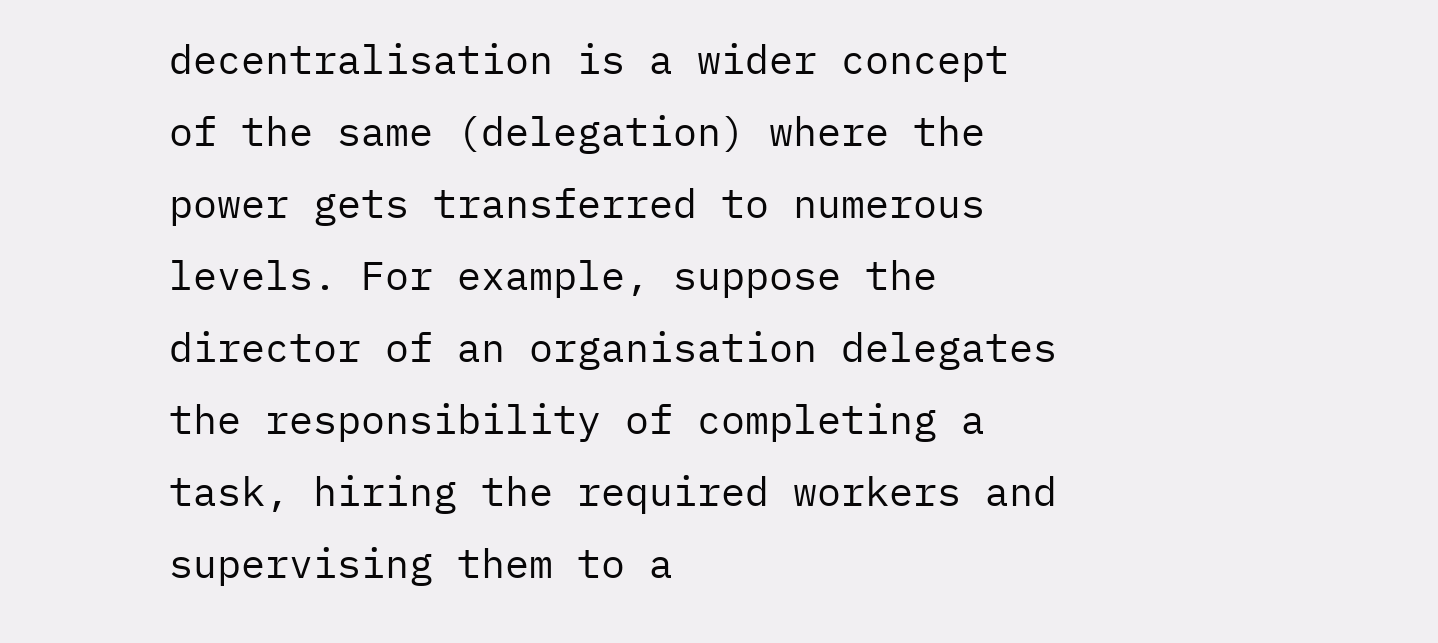decentralisation is a wider concept of the same (delegation) where the power gets transferred to numerous levels. For example, suppose the director of an organisation delegates the responsibility of completing a task, hiring the required workers and supervising them to a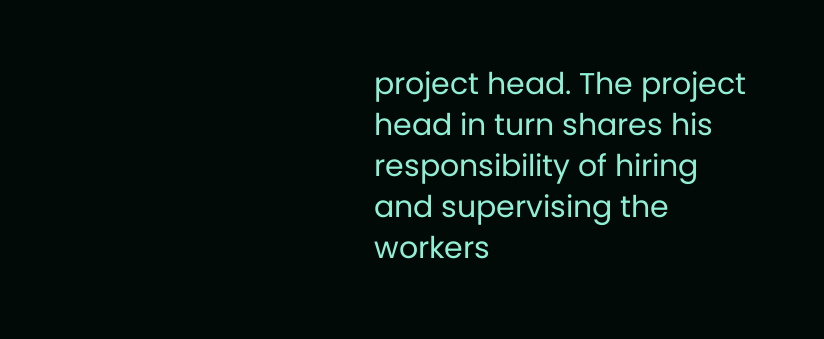project head. The project head in turn shares his responsibility of hiring and supervising the workers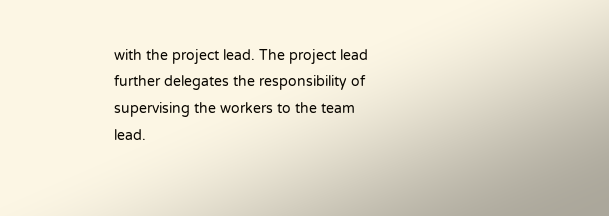with the project lead. The project lead further delegates the responsibility of supervising the workers to the team lead.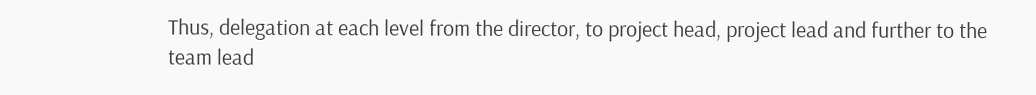Thus, delegation at each level from the director, to project head, project lead and further to the team lead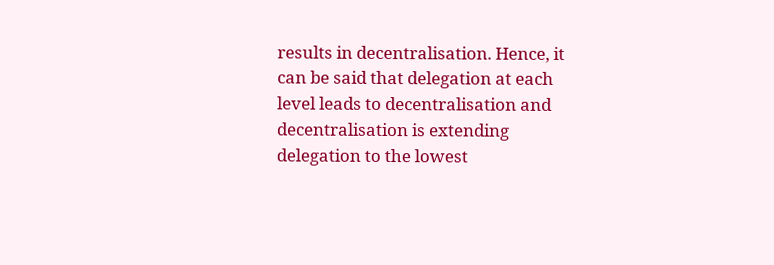results in decentralisation. Hence, it can be said that delegation at each level leads to decentralisation and decentralisation is extending delegation to the lowest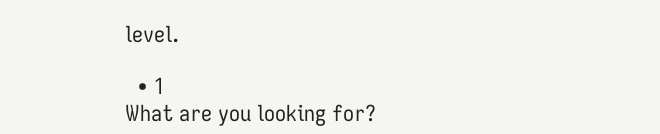level.

  • 1
What are you looking for?